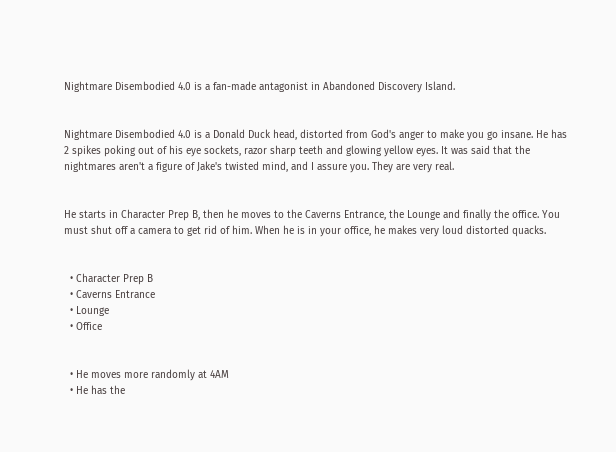Nightmare Disembodied 4.0 is a fan-made antagonist in Abandoned Discovery Island.


Nightmare Disembodied 4.0 is a Donald Duck head, distorted from God's anger to make you go insane. He has 2 spikes poking out of his eye sockets, razor sharp teeth and glowing yellow eyes. It was said that the nightmares aren't a figure of Jake's twisted mind, and I assure you. They are very real.


He starts in Character Prep B, then he moves to the Caverns Entrance, the Lounge and finally the office. You must shut off a camera to get rid of him. When he is in your office, he makes very loud distorted quacks.


  • Character Prep B
  • Caverns Entrance
  • Lounge
  • Office


  • He moves more randomly at 4AM
  • He has the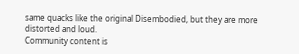same quacks like the original Disembodied, but they are more distorted and loud.
Community content is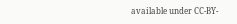available under CC-BY-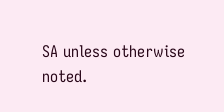SA unless otherwise noted.